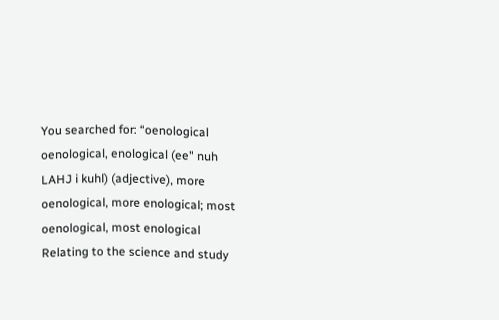You searched for: “oenological
oenological, enological (ee" nuh LAHJ i kuhl) (adjective), more oenological, more enological; most oenological, most enological
Relating to the science and study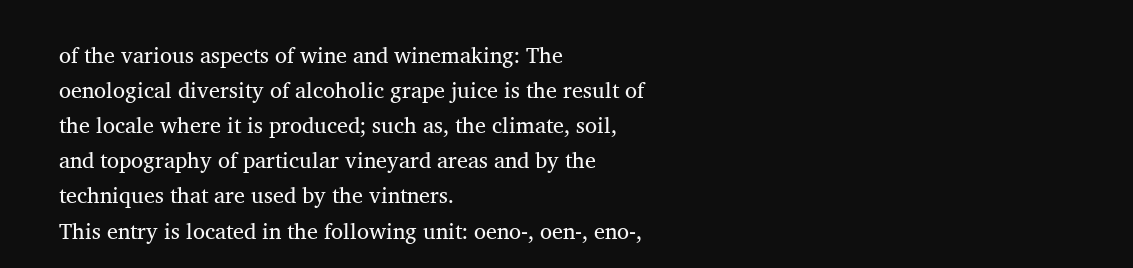of the various aspects of wine and winemaking: The oenological diversity of alcoholic grape juice is the result of the locale where it is produced; such as, the climate, soil, and topography of particular vineyard areas and by the techniques that are used by the vintners.
This entry is located in the following unit: oeno-, oen-, eno-,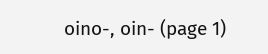oino-, oin- (page 1)